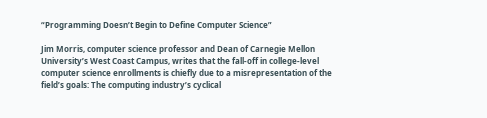“Programming Doesn’t Begin to Define Computer Science”

Jim Morris, computer science professor and Dean of Carnegie Mellon
University’s West Coast Campus, writes that the fall-off in college-level
computer science enrollments is chiefly due to a misrepresentation of the
field’s goals: The computing industry’s cyclical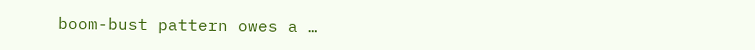boom-bust pattern owes a …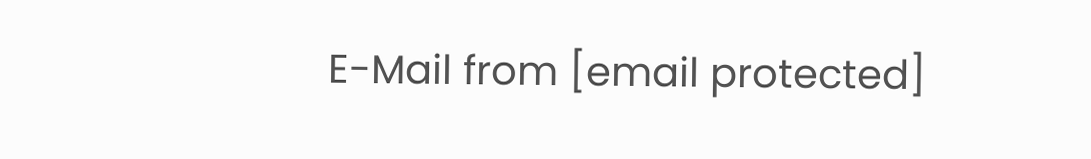E-Mail from [email protected]